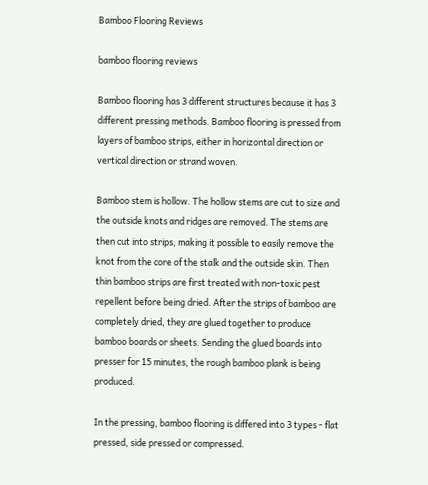Bamboo Flooring Reviews

bamboo flooring reviews

Bamboo flooring has 3 different structures because it has 3 different pressing methods. Bamboo flooring is pressed from layers of bamboo strips, either in horizontal direction or vertical direction or strand woven.

Bamboo stem is hollow. The hollow stems are cut to size and the outside knots and ridges are removed. The stems are then cut into strips, making it possible to easily remove the knot from the core of the stalk and the outside skin. Then thin bamboo strips are first treated with non-toxic pest repellent before being dried. After the strips of bamboo are completely dried, they are glued together to produce bamboo boards or sheets. Sending the glued boards into presser for 15 minutes, the rough bamboo plank is being produced.

In the pressing, bamboo flooring is differed into 3 types - flat pressed, side pressed or compressed.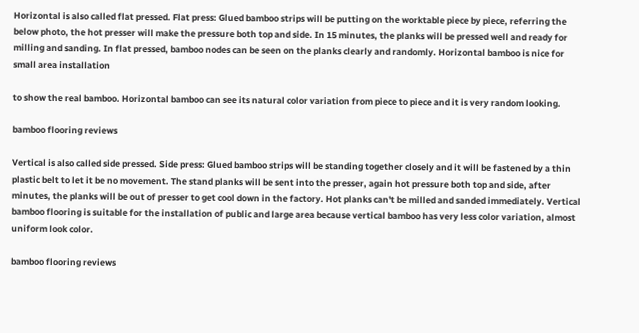Horizontal is also called flat pressed. Flat press: Glued bamboo strips will be putting on the worktable piece by piece, referring the below photo, the hot presser will make the pressure both top and side. In 15 minutes, the planks will be pressed well and ready for milling and sanding. In flat pressed, bamboo nodes can be seen on the planks clearly and randomly. Horizontal bamboo is nice for small area installation

to show the real bamboo. Horizontal bamboo can see its natural color variation from piece to piece and it is very random looking.

bamboo flooring reviews

Vertical is also called side pressed. Side press: Glued bamboo strips will be standing together closely and it will be fastened by a thin plastic belt to let it be no movement. The stand planks will be sent into the presser, again hot pressure both top and side, after minutes, the planks will be out of presser to get cool down in the factory. Hot planks can't be milled and sanded immediately. Vertical bamboo flooring is suitable for the installation of public and large area because vertical bamboo has very less color variation, almost uniform look color.

bamboo flooring reviews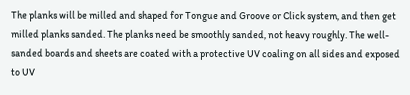The planks will be milled and shaped for Tongue and Groove or Click system, and then get milled planks sanded. The planks need be smoothly sanded, not heavy roughly. The well-sanded boards and sheets are coated with a protective UV coaling on all sides and exposed to UV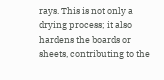rays. This is not only a drying process; it also hardens the boards or sheets, contributing to the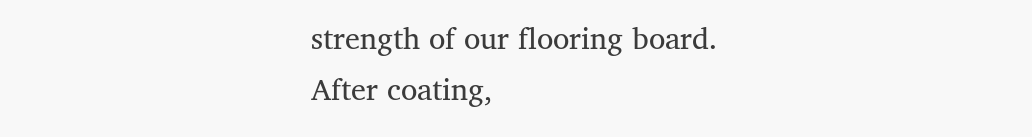strength of our flooring board. After coating,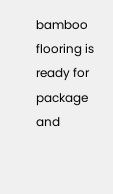bamboo flooring is ready for package and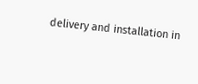delivery and installation in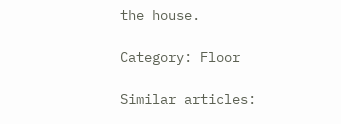the house.

Category: Floor

Similar articles: